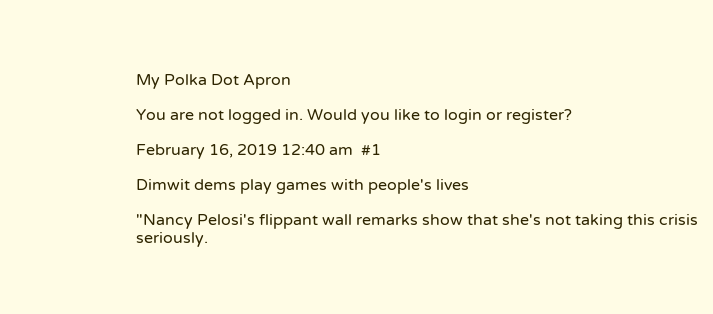My Polka Dot Apron

You are not logged in. Would you like to login or register?

February 16, 2019 12:40 am  #1

Dimwit dems play games with people's lives

"Nancy Pelosi's flippant wall remarks show that she's not taking this crisis seriously.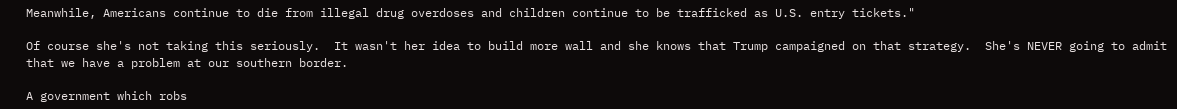Meanwhile, Americans continue to die from illegal drug overdoses and children continue to be trafficked as U.S. entry tickets."

Of course she's not taking this seriously.  It wasn't her idea to build more wall and she knows that Trump campaigned on that strategy.  She's NEVER going to admit that we have a problem at our southern border.

A government which robs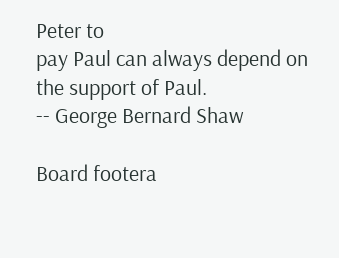Peter to
pay Paul can always depend on
the support of Paul.
-- George Bernard Shaw

Board footera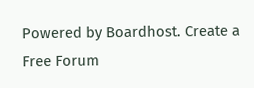Powered by Boardhost. Create a Free Forum